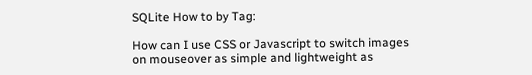SQLite How to by Tag:

How can I use CSS or Javascript to switch images on mouseover as simple and lightweight as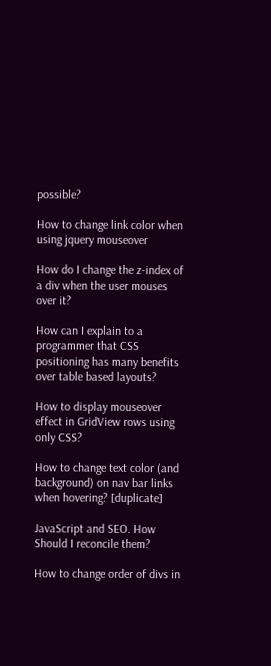possible?

How to change link color when using jquery mouseover

How do I change the z-index of a div when the user mouses over it?

How can I explain to a programmer that CSS positioning has many benefits over table based layouts?

How to display mouseover effect in GridView rows using only CSS?

How to change text color (and background) on nav bar links when hovering? [duplicate]

JavaScript and SEO. How Should I reconcile them?

How to change order of divs in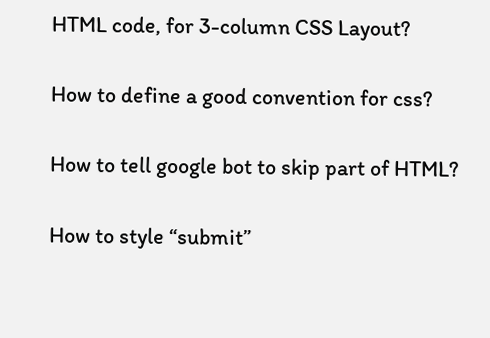HTML code, for 3-column CSS Layout?

How to define a good convention for css?

How to tell google bot to skip part of HTML?

How to style “submit”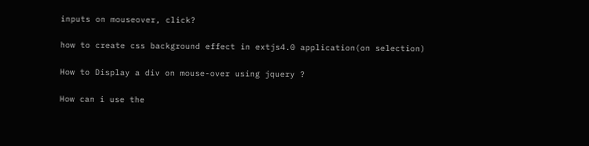inputs on mouseover, click?

how to create css background effect in extjs4.0 application(on selection)

How to Display a div on mouse-over using jquery ?

How can i use the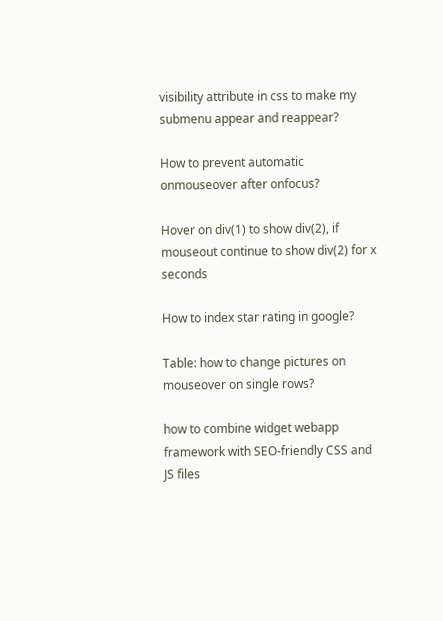visibility attribute in css to make my submenu appear and reappear?

How to prevent automatic onmouseover after onfocus?

Hover on div(1) to show div(2), if mouseout continue to show div(2) for x seconds

How to index star rating in google?

Table: how to change pictures on mouseover on single rows?

how to combine widget webapp framework with SEO-friendly CSS and JS files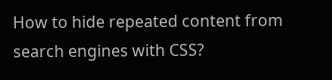How to hide repeated content from search engines with CSS?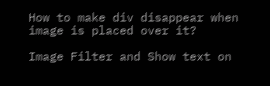How to make div disappear when image is placed over it?

Image Filter and Show text on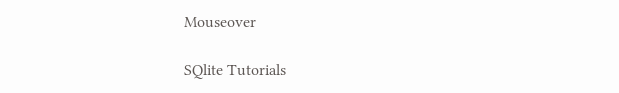Mouseover

SQlite Tutorials